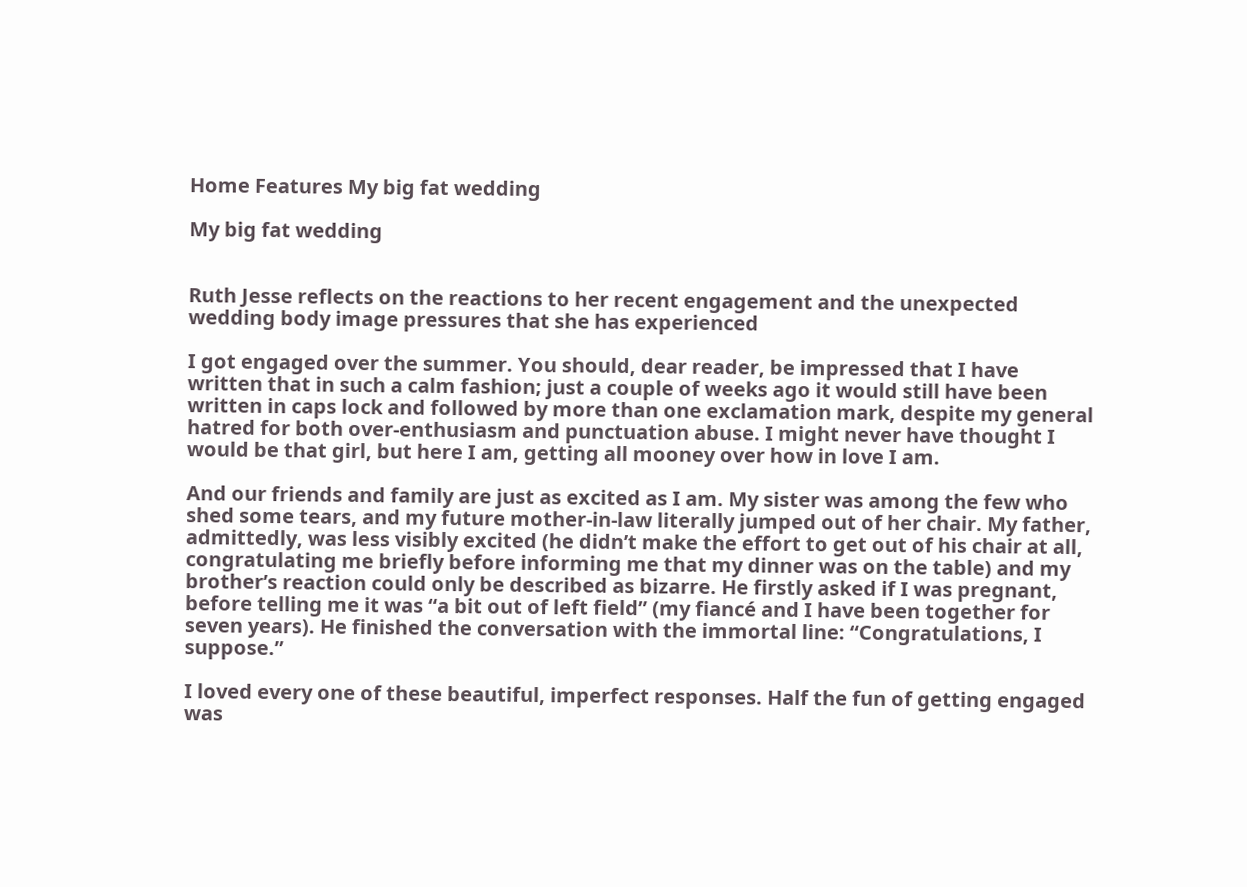Home Features My big fat wedding

My big fat wedding


Ruth Jesse reflects on the reactions to her recent engagement and the unexpected wedding body image pressures that she has experienced

I got engaged over the summer. You should, dear reader, be impressed that I have written that in such a calm fashion; just a couple of weeks ago it would still have been written in caps lock and followed by more than one exclamation mark, despite my general hatred for both over-enthusiasm and punctuation abuse. I might never have thought I would be that girl, but here I am, getting all mooney over how in love I am.

And our friends and family are just as excited as I am. My sister was among the few who shed some tears, and my future mother-in-law literally jumped out of her chair. My father, admittedly, was less visibly excited (he didn’t make the effort to get out of his chair at all, congratulating me briefly before informing me that my dinner was on the table) and my brother’s reaction could only be described as bizarre. He firstly asked if I was pregnant, before telling me it was “a bit out of left field” (my fiancé and I have been together for seven years). He finished the conversation with the immortal line: “Congratulations, I suppose.”

I loved every one of these beautiful, imperfect responses. Half the fun of getting engaged was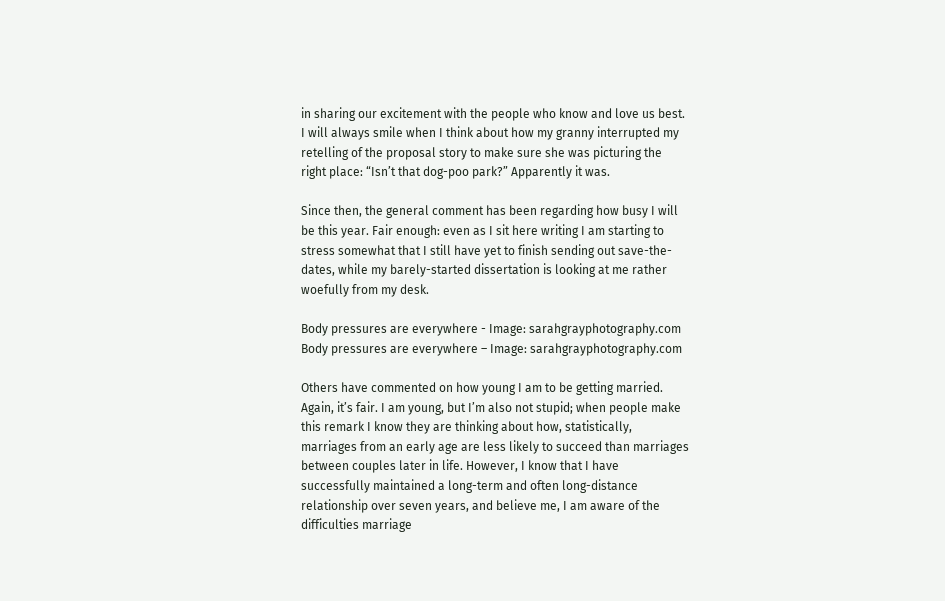in sharing our excitement with the people who know and love us best. I will always smile when I think about how my granny interrupted my retelling of the proposal story to make sure she was picturing the right place: “Isn’t that dog-poo park?” Apparently it was.

Since then, the general comment has been regarding how busy I will be this year. Fair enough: even as I sit here writing I am starting to stress somewhat that I still have yet to finish sending out save-the-dates, while my barely-started dissertation is looking at me rather woefully from my desk.

Body pressures are everywhere - Image: sarahgrayphotography.com
Body pressures are everywhere – Image: sarahgrayphotography.com

Others have commented on how young I am to be getting married. Again, it’s fair. I am young, but I’m also not stupid; when people make this remark I know they are thinking about how, statistically, marriages from an early age are less likely to succeed than marriages between couples later in life. However, I know that I have successfully maintained a long-term and often long-distance relationship over seven years, and believe me, I am aware of the difficulties marriage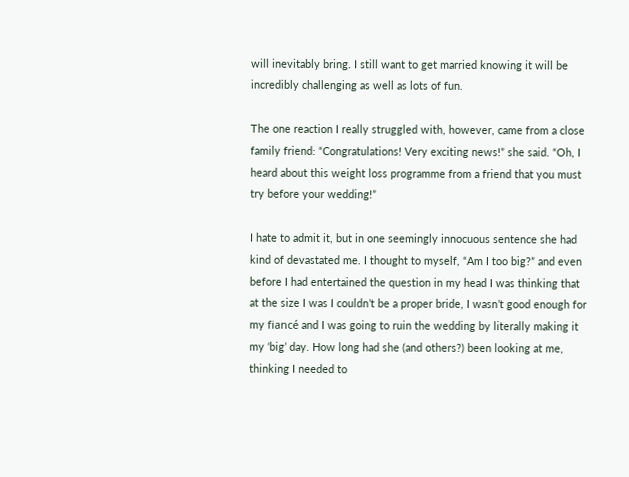will inevitably bring. I still want to get married knowing it will be incredibly challenging as well as lots of fun.

The one reaction I really struggled with, however, came from a close family friend: “Congratulations! Very exciting news!” she said. “Oh, I heard about this weight loss programme from a friend that you must try before your wedding!”

I hate to admit it, but in one seemingly innocuous sentence she had kind of devastated me. I thought to myself, “Am I too big?” and even before I had entertained the question in my head I was thinking that at the size I was I couldn’t be a proper bride, I wasn’t good enough for my fiancé and I was going to ruin the wedding by literally making it my ‘big’ day. How long had she (and others?) been looking at me, thinking I needed to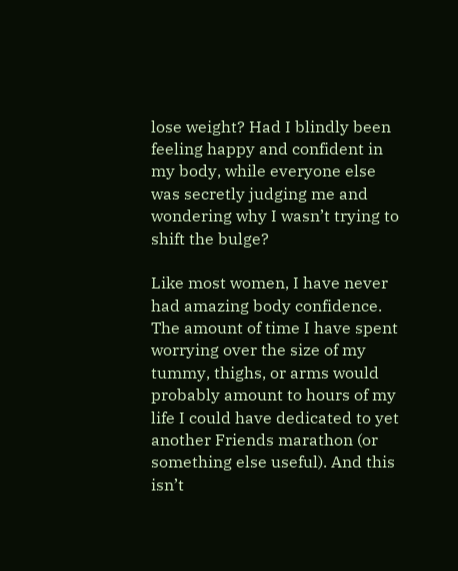lose weight? Had I blindly been feeling happy and confident in my body, while everyone else was secretly judging me and wondering why I wasn’t trying to shift the bulge?

Like most women, I have never had amazing body confidence. The amount of time I have spent worrying over the size of my tummy, thighs, or arms would probably amount to hours of my life I could have dedicated to yet another Friends marathon (or something else useful). And this isn’t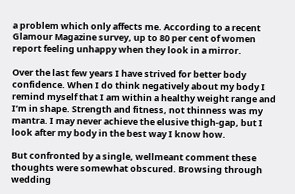a problem which only affects me. According to a recent Glamour Magazine survey, up to 80 per cent of women report feeling unhappy when they look in a mirror.

Over the last few years I have strived for better body confidence. When I do think negatively about my body I remind myself that I am within a healthy weight range and I’m in shape. Strength and fitness, not thinness was my mantra. I may never achieve the elusive thigh-gap, but I look after my body in the best way I know how.

But confronted by a single, wellmeant comment these thoughts were somewhat obscured. Browsing through wedding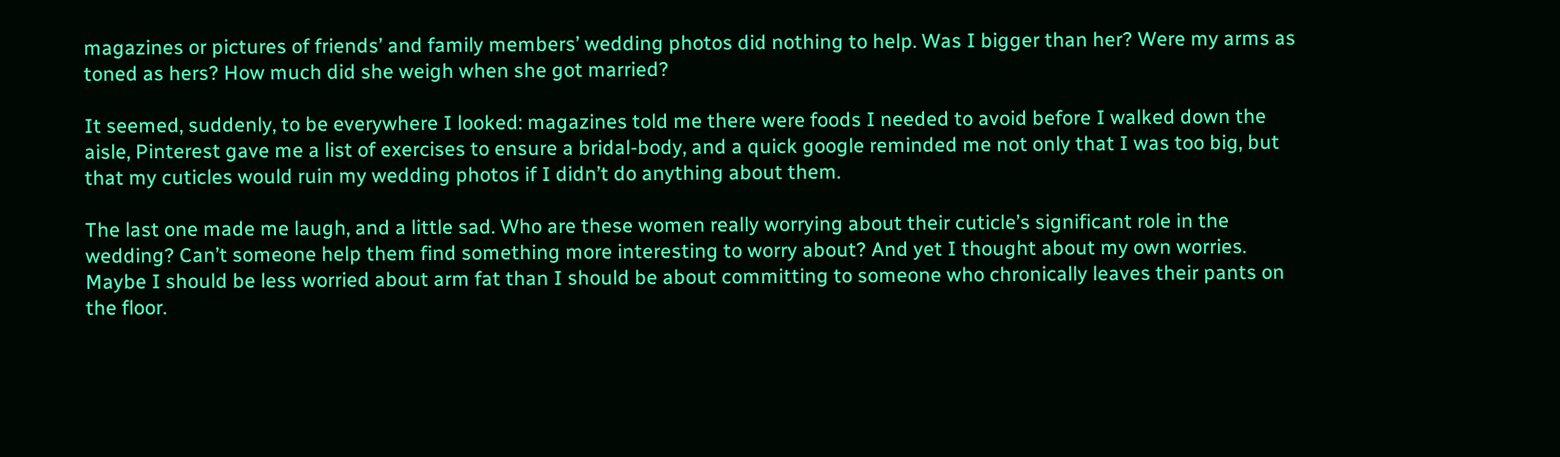magazines or pictures of friends’ and family members’ wedding photos did nothing to help. Was I bigger than her? Were my arms as toned as hers? How much did she weigh when she got married?

It seemed, suddenly, to be everywhere I looked: magazines told me there were foods I needed to avoid before I walked down the aisle, Pinterest gave me a list of exercises to ensure a bridal-body, and a quick google reminded me not only that I was too big, but that my cuticles would ruin my wedding photos if I didn’t do anything about them.

The last one made me laugh, and a little sad. Who are these women really worrying about their cuticle’s significant role in the wedding? Can’t someone help them find something more interesting to worry about? And yet I thought about my own worries. Maybe I should be less worried about arm fat than I should be about committing to someone who chronically leaves their pants on the floor.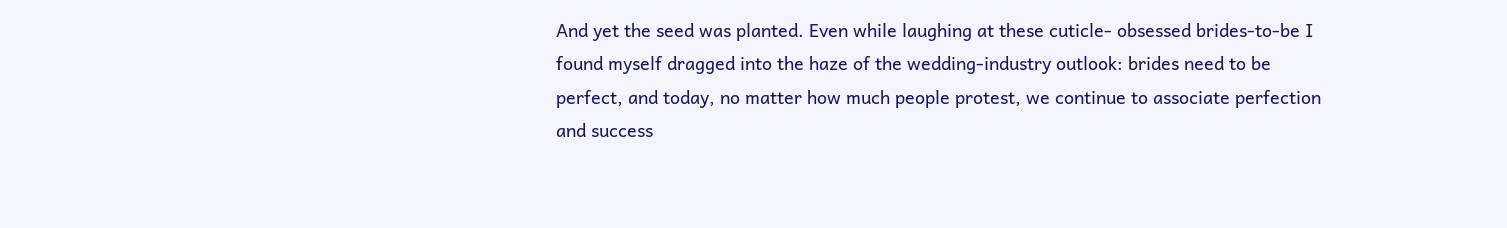And yet the seed was planted. Even while laughing at these cuticle- obsessed brides-to-be I found myself dragged into the haze of the wedding-industry outlook: brides need to be perfect, and today, no matter how much people protest, we continue to associate perfection and success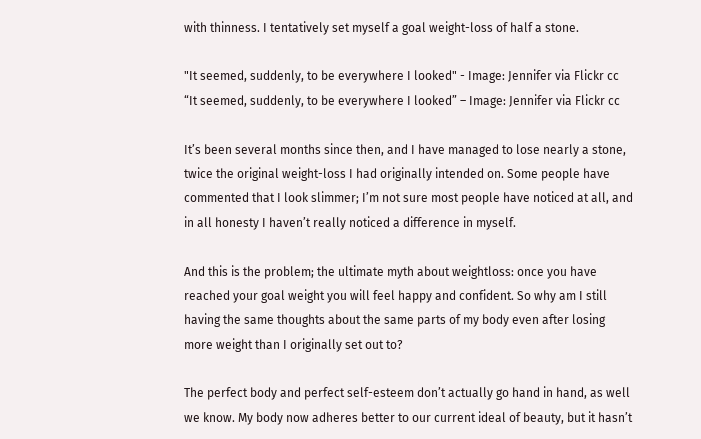with thinness. I tentatively set myself a goal weight-loss of half a stone.

"It seemed, suddenly, to be everywhere I looked" - Image: Jennifer via Flickr cc
“It seemed, suddenly, to be everywhere I looked” – Image: Jennifer via Flickr cc

It’s been several months since then, and I have managed to lose nearly a stone, twice the original weight-loss I had originally intended on. Some people have commented that I look slimmer; I’m not sure most people have noticed at all, and in all honesty I haven’t really noticed a difference in myself.

And this is the problem; the ultimate myth about weightloss: once you have reached your goal weight you will feel happy and confident. So why am I still having the same thoughts about the same parts of my body even after losing more weight than I originally set out to?

The perfect body and perfect self-esteem don’t actually go hand in hand, as well we know. My body now adheres better to our current ideal of beauty, but it hasn’t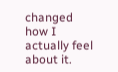changed how I actually feel about it.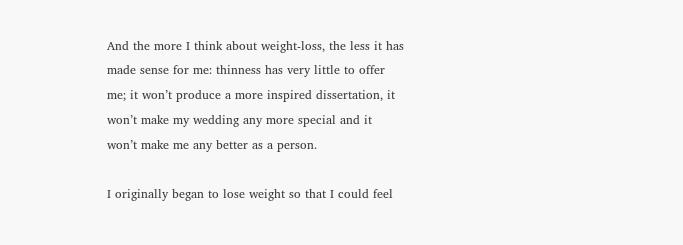And the more I think about weight-loss, the less it has made sense for me: thinness has very little to offer me; it won’t produce a more inspired dissertation, it won’t make my wedding any more special and it won’t make me any better as a person.

I originally began to lose weight so that I could feel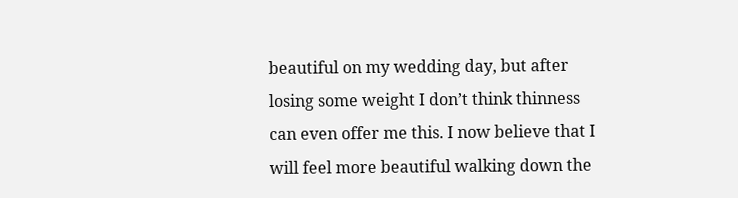beautiful on my wedding day, but after losing some weight I don’t think thinness can even offer me this. I now believe that I will feel more beautiful walking down the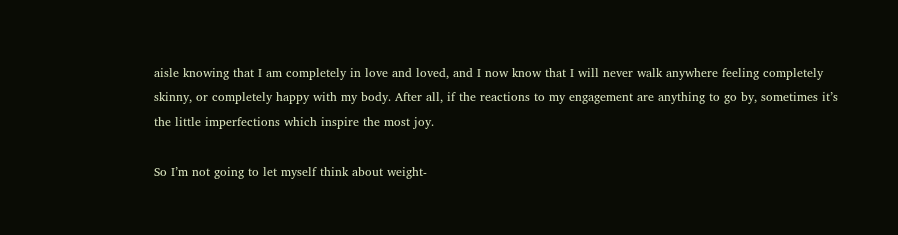aisle knowing that I am completely in love and loved, and I now know that I will never walk anywhere feeling completely skinny, or completely happy with my body. After all, if the reactions to my engagement are anything to go by, sometimes it’s the little imperfections which inspire the most joy.

So I’m not going to let myself think about weight-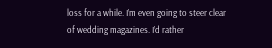loss for a while. I’m even going to steer clear of wedding magazines. I’d rather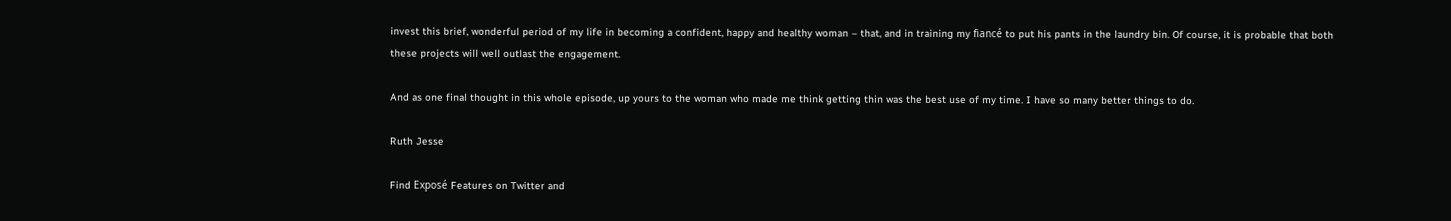invest this brief, wonderful period of my life in becoming a confident, happy and healthy woman – that, and in training my fiancé to put his pants in the laundry bin. Of course, it is probable that both these projects will well outlast the engagement.

And as one final thought in this whole episode, up yours to the woman who made me think getting thin was the best use of my time. I have so many better things to do.

Ruth Jesse

Find Exposé Features on Twitter and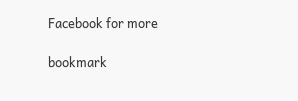Facebook for more

bookmark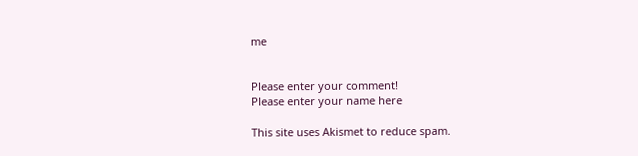me


Please enter your comment!
Please enter your name here

This site uses Akismet to reduce spam.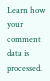Learn how your comment data is processed.